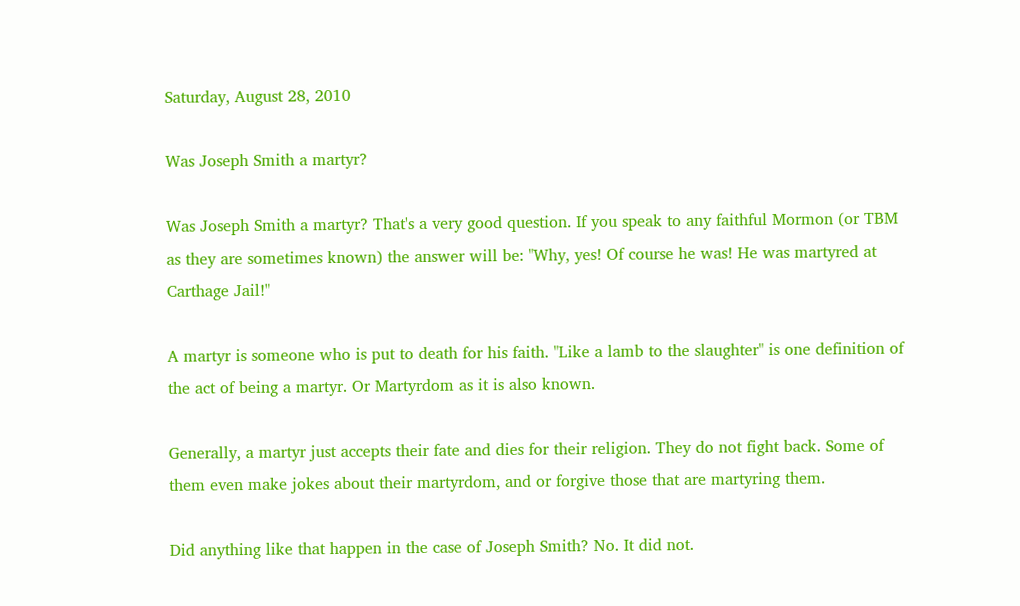Saturday, August 28, 2010

Was Joseph Smith a martyr?

Was Joseph Smith a martyr? That's a very good question. If you speak to any faithful Mormon (or TBM as they are sometimes known) the answer will be: "Why, yes! Of course he was! He was martyred at Carthage Jail!"

A martyr is someone who is put to death for his faith. "Like a lamb to the slaughter" is one definition of the act of being a martyr. Or Martyrdom as it is also known.

Generally, a martyr just accepts their fate and dies for their religion. They do not fight back. Some of them even make jokes about their martyrdom, and or forgive those that are martyring them.

Did anything like that happen in the case of Joseph Smith? No. It did not.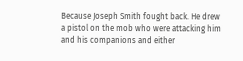Because Joseph Smith fought back. He drew a pistol on the mob who were attacking him and his companions and either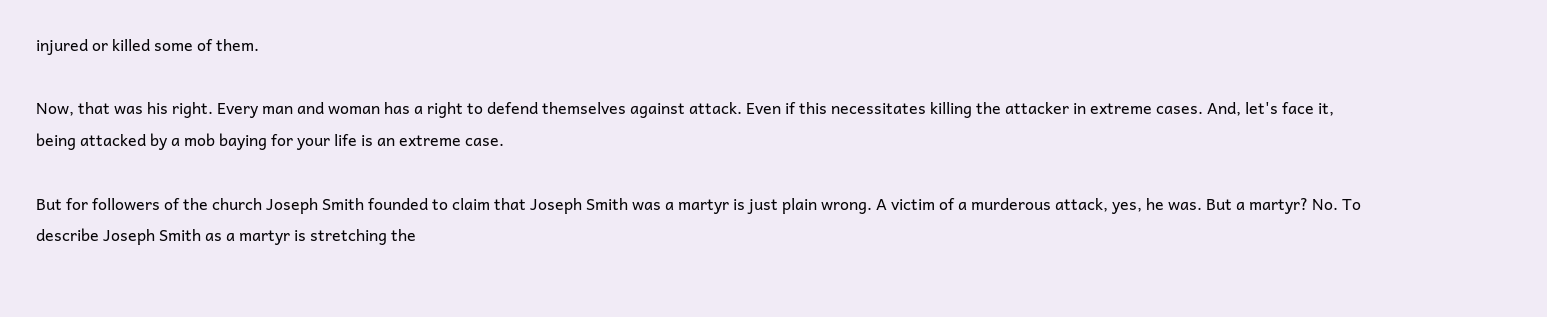injured or killed some of them.

Now, that was his right. Every man and woman has a right to defend themselves against attack. Even if this necessitates killing the attacker in extreme cases. And, let's face it, being attacked by a mob baying for your life is an extreme case.

But for followers of the church Joseph Smith founded to claim that Joseph Smith was a martyr is just plain wrong. A victim of a murderous attack, yes, he was. But a martyr? No. To describe Joseph Smith as a martyr is stretching the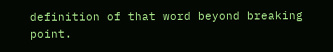definition of that word beyond breaking point.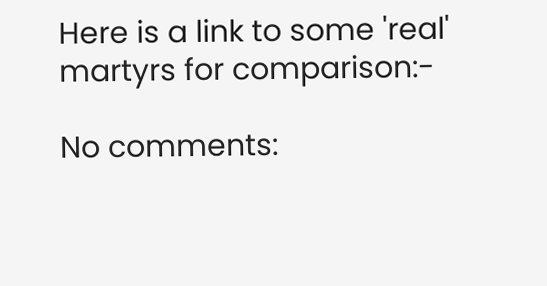Here is a link to some 'real' martyrs for comparison:-

No comments: